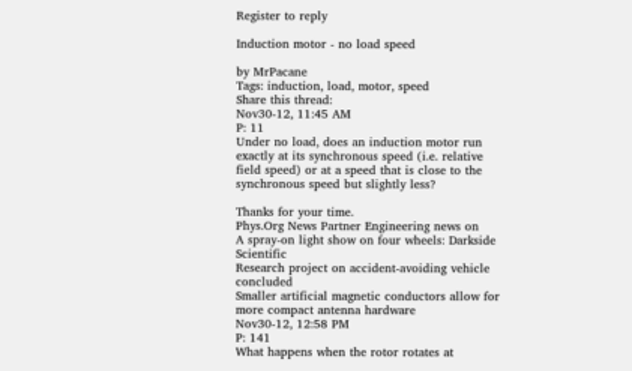Register to reply

Induction motor - no load speed

by MrPacane
Tags: induction, load, motor, speed
Share this thread:
Nov30-12, 11:45 AM
P: 11
Under no load, does an induction motor run exactly at its synchronous speed (i.e. relative field speed) or at a speed that is close to the synchronous speed but slightly less?

Thanks for your time.
Phys.Org News Partner Engineering news on
A spray-on light show on four wheels: Darkside Scientific
Research project on accident-avoiding vehicle concluded
Smaller artificial magnetic conductors allow for more compact antenna hardware
Nov30-12, 12:58 PM
P: 141
What happens when the rotor rotates at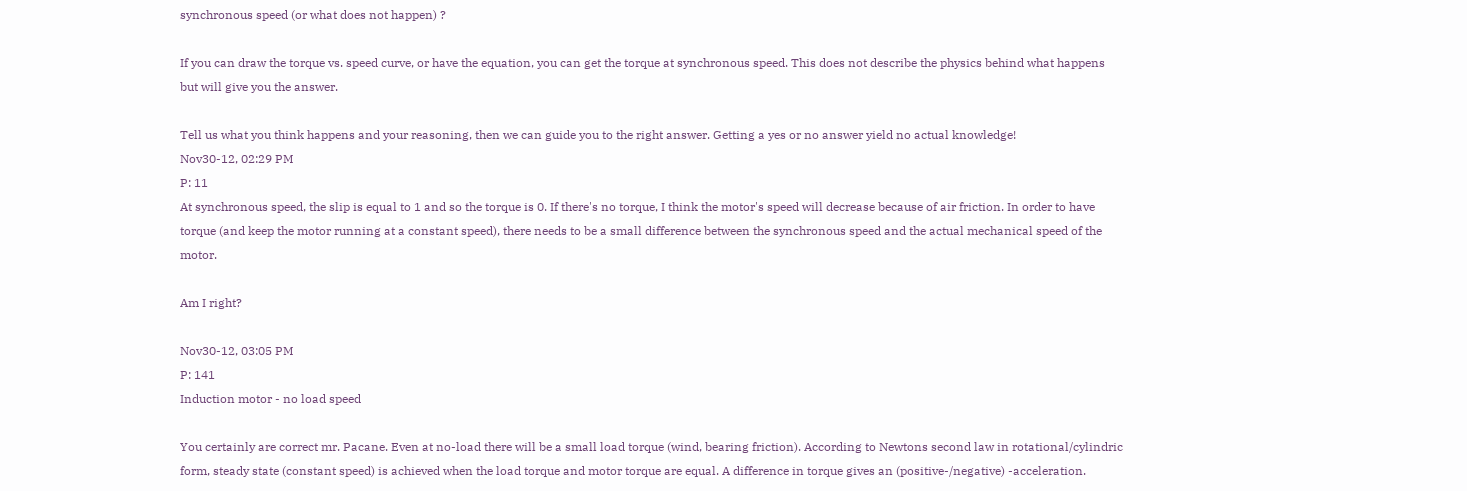synchronous speed (or what does not happen) ?

If you can draw the torque vs. speed curve, or have the equation, you can get the torque at synchronous speed. This does not describe the physics behind what happens but will give you the answer.

Tell us what you think happens and your reasoning, then we can guide you to the right answer. Getting a yes or no answer yield no actual knowledge!
Nov30-12, 02:29 PM
P: 11
At synchronous speed, the slip is equal to 1 and so the torque is 0. If there's no torque, I think the motor's speed will decrease because of air friction. In order to have torque (and keep the motor running at a constant speed), there needs to be a small difference between the synchronous speed and the actual mechanical speed of the motor.

Am I right?

Nov30-12, 03:05 PM
P: 141
Induction motor - no load speed

You certainly are correct mr. Pacane. Even at no-load there will be a small load torque (wind, bearing friction). According to Newtons second law in rotational/cylindric form, steady state (constant speed) is achieved when the load torque and motor torque are equal. A difference in torque gives an (positive-/negative) -acceleration.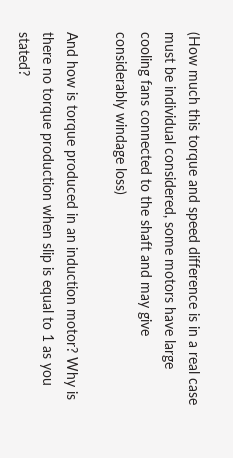(How much this torque and speed difference is in a real case must be individual considered, some motors have large cooling fans connected to the shaft and may give considerably windage loss)

And how is torque produced in an induction motor? Why is there no torque production when slip is equal to 1 as you stated?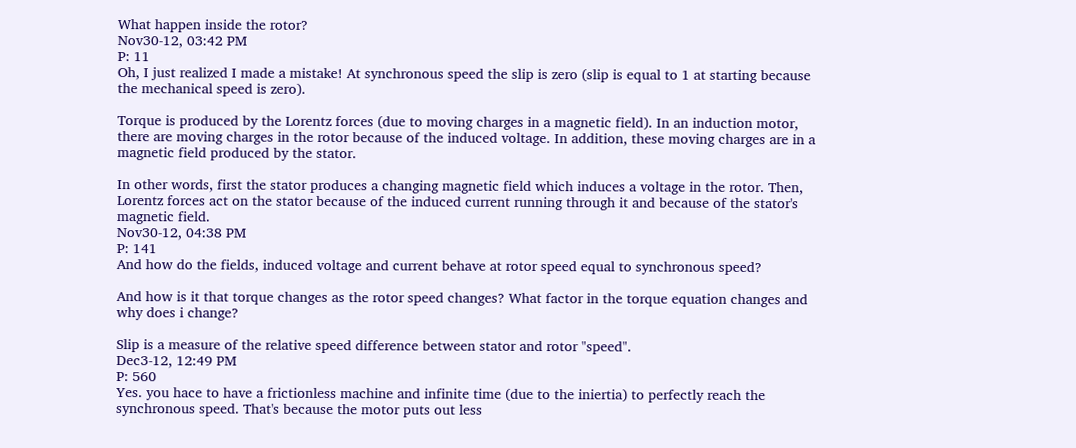What happen inside the rotor?
Nov30-12, 03:42 PM
P: 11
Oh, I just realized I made a mistake! At synchronous speed the slip is zero (slip is equal to 1 at starting because the mechanical speed is zero).

Torque is produced by the Lorentz forces (due to moving charges in a magnetic field). In an induction motor, there are moving charges in the rotor because of the induced voltage. In addition, these moving charges are in a magnetic field produced by the stator.

In other words, first the stator produces a changing magnetic field which induces a voltage in the rotor. Then, Lorentz forces act on the stator because of the induced current running through it and because of the stator's magnetic field.
Nov30-12, 04:38 PM
P: 141
And how do the fields, induced voltage and current behave at rotor speed equal to synchronous speed?

And how is it that torque changes as the rotor speed changes? What factor in the torque equation changes and why does i change?

Slip is a measure of the relative speed difference between stator and rotor "speed".
Dec3-12, 12:49 PM
P: 560
Yes. you hace to have a frictionless machine and infinite time (due to the iniertia) to perfectly reach the synchronous speed. That's because the motor puts out less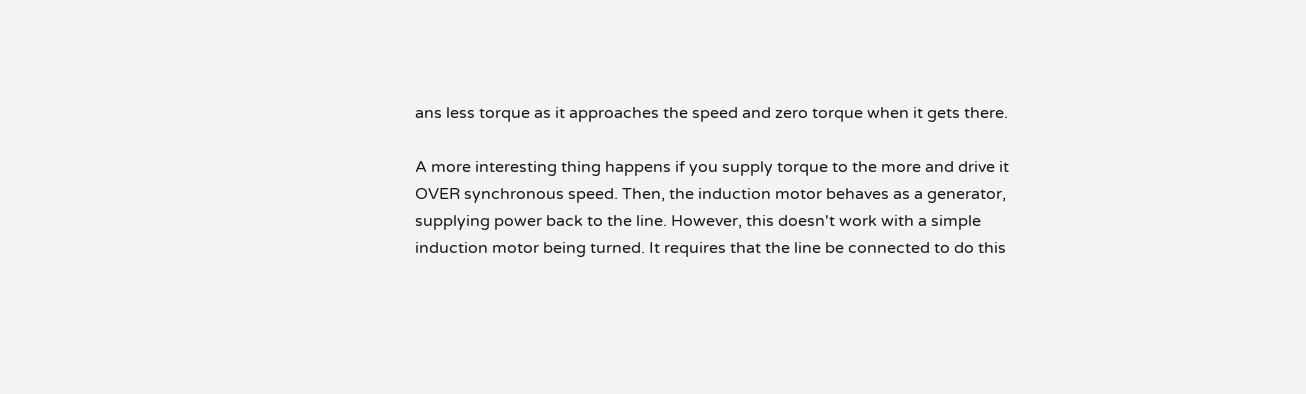ans less torque as it approaches the speed and zero torque when it gets there.

A more interesting thing happens if you supply torque to the more and drive it OVER synchronous speed. Then, the induction motor behaves as a generator, supplying power back to the line. However, this doesn't work with a simple induction motor being turned. It requires that the line be connected to do this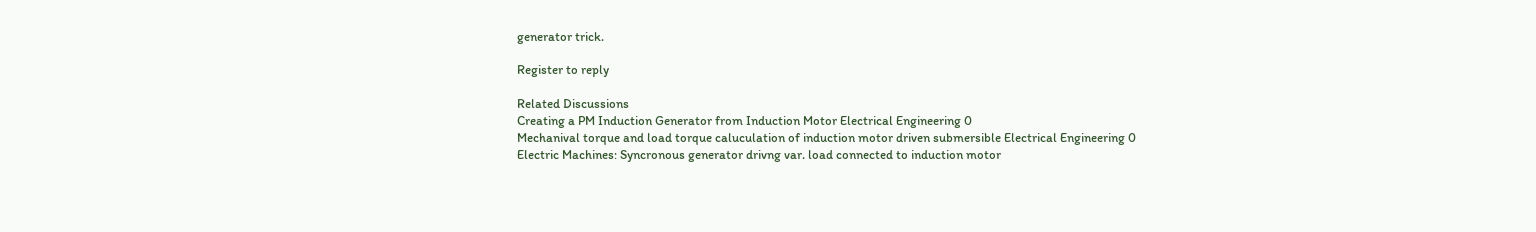generator trick.

Register to reply

Related Discussions
Creating a PM Induction Generator from Induction Motor Electrical Engineering 0
Mechanival torque and load torque caluculation of induction motor driven submersible Electrical Engineering 0
Electric Machines: Syncronous generator drivng var. load connected to induction motor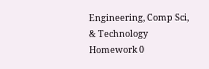Engineering, Comp Sci, & Technology Homework 0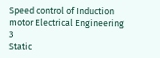Speed control of Induction motor Electrical Engineering 3
Static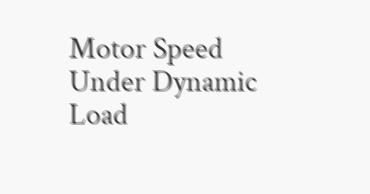Motor Speed Under Dynamic Load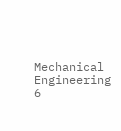Mechanical Engineering 6